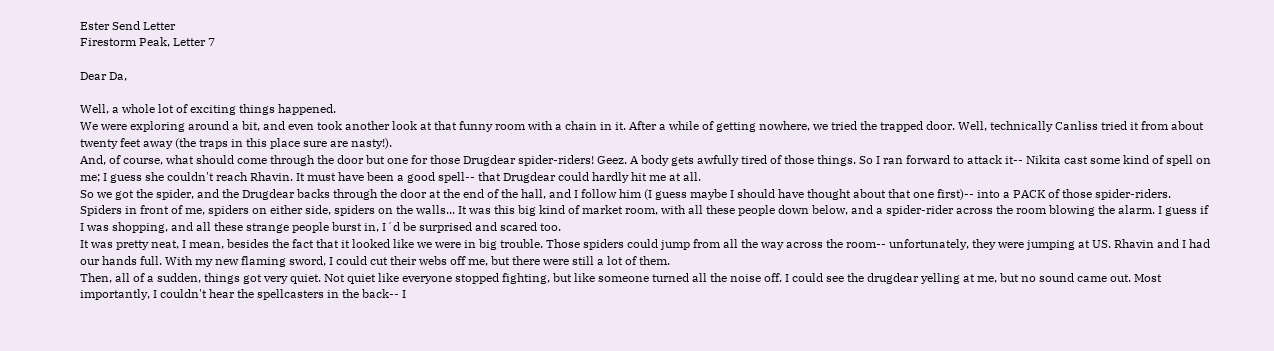Ester Send Letter
Firestorm Peak, Letter 7

Dear Da,

Well, a whole lot of exciting things happened.
We were exploring around a bit, and even took another look at that funny room with a chain in it. After a while of getting nowhere, we tried the trapped door. Well, technically Canliss tried it from about twenty feet away (the traps in this place sure are nasty!).
And, of course, what should come through the door but one for those Drugdear spider-riders! Geez. A body gets awfully tired of those things. So I ran forward to attack it-- Nikita cast some kind of spell on me; I guess she couldn't reach Rhavin. It must have been a good spell-- that Drugdear could hardly hit me at all.
So we got the spider, and the Drugdear backs through the door at the end of the hall, and I follow him (I guess maybe I should have thought about that one first)-- into a PACK of those spider-riders. Spiders in front of me, spiders on either side, spiders on the walls... It was this big kind of market room, with all these people down below, and a spider-rider across the room blowing the alarm. I guess if I was shopping, and all these strange people burst in, I´d be surprised and scared too.
It was pretty neat, I mean, besides the fact that it looked like we were in big trouble. Those spiders could jump from all the way across the room-- unfortunately, they were jumping at US. Rhavin and I had our hands full. With my new flaming sword, I could cut their webs off me, but there were still a lot of them.
Then, all of a sudden, things got very quiet. Not quiet like everyone stopped fighting, but like someone turned all the noise off. I could see the drugdear yelling at me, but no sound came out. Most importantly, I couldn't hear the spellcasters in the back-- I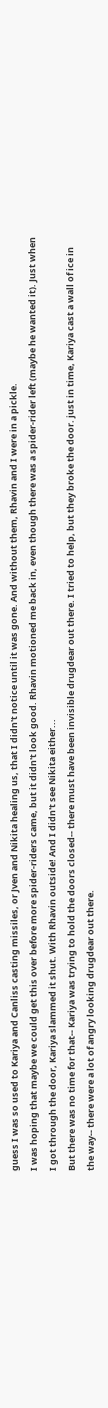guess I was so used to Kariya and Canliss casting missiles, or Jven and Nikita healing us, that I didn't notice until it was gone. And without them, Rhavin and I were in a pickle.
I was hoping that maybe we could get this over before more spider-riders came, but it didn't look good. Rhavin motioned me back in, even though there was a spider-rider left (maybe he wanted it). Just when I got through the door, Kariya slammed it shut. With Rhavin outside! And I didn't see Nikita either...
But there was no time for that-- Kariya was trying to hold the doors closed-- there must have been invisible drugdear out there. I tried to help, but they broke the door. just in time, Kariya cast a wall of ice in the way-- there were a lot of angry looking drugdear out there.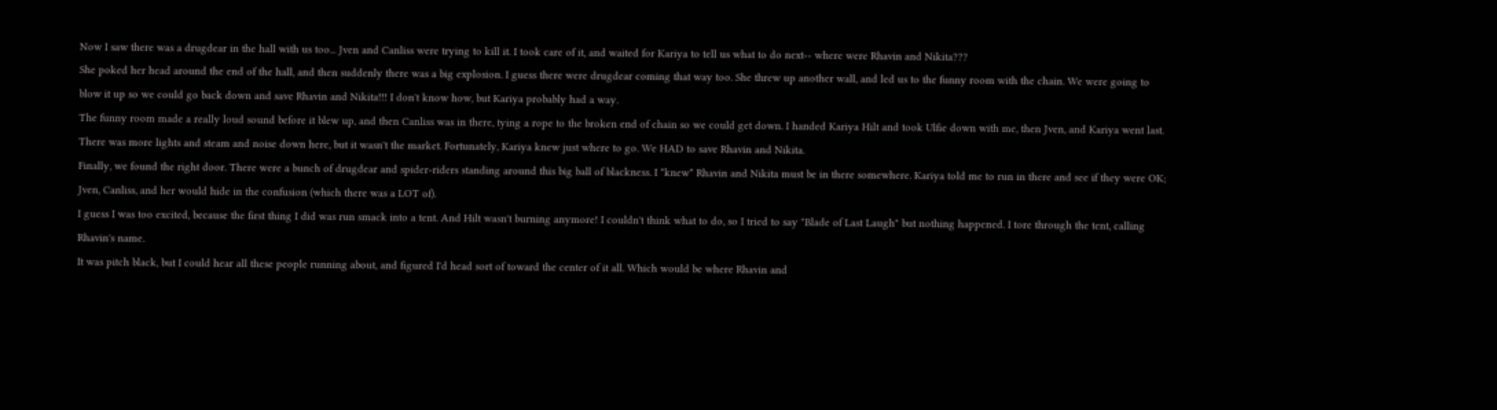Now I saw there was a drugdear in the hall with us too... Jven and Canliss were trying to kill it. I took care of it, and waited for Kariya to tell us what to do next-- where were Rhavin and Nikita???
She poked her head around the end of the hall, and then suddenly there was a big explosion. I guess there were drugdear coming that way too. She threw up another wall, and led us to the funny room with the chain. We were going to blow it up so we could go back down and save Rhavin and Nikita!!! I don't know how, but Kariya probably had a way.
The funny room made a really loud sound before it blew up, and then Canliss was in there, tying a rope to the broken end of chain so we could get down. I handed Kariya Hilt and took Ulfie down with me, then Jven, and Kariya went last.
There was more lights and steam and noise down here, but it wasn't the market. Fortunately, Kariya knew just where to go. We HAD to save Rhavin and Nikita.
Finally, we found the right door. There were a bunch of drugdear and spider-riders standing around this big ball of blackness. I *knew* Rhavin and Nikita must be in there somewhere. Kariya told me to run in there and see if they were OK; Jven, Canliss, and her would hide in the confusion (which there was a LOT of).
I guess I was too excited, because the first thing I did was run smack into a tent. And Hilt wasn't burning anymore! I couldn't think what to do, so I tried to say "Blade of Last Laugh" but nothing happened. I tore through the tent, calling Rhavin's name.
It was pitch black, but I could hear all these people running about, and figured I'd head sort of toward the center of it all. Which would be where Rhavin and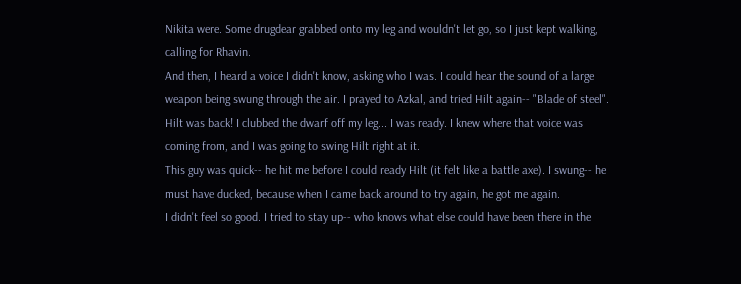Nikita were. Some drugdear grabbed onto my leg and wouldn't let go, so I just kept walking, calling for Rhavin.
And then, I heard a voice I didn't know, asking who I was. I could hear the sound of a large weapon being swung through the air. I prayed to Azkal, and tried Hilt again-- "Blade of steel".
Hilt was back! I clubbed the dwarf off my leg... I was ready. I knew where that voice was coming from, and I was going to swing Hilt right at it.
This guy was quick-- he hit me before I could ready Hilt (it felt like a battle axe). I swung-- he must have ducked, because when I came back around to try again, he got me again.
I didn't feel so good. I tried to stay up-- who knows what else could have been there in the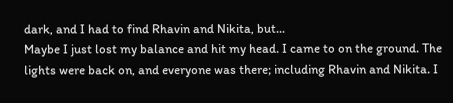dark, and I had to find Rhavin and Nikita, but...
Maybe I just lost my balance and hit my head. I came to on the ground. The lights were back on, and everyone was there; including Rhavin and Nikita. I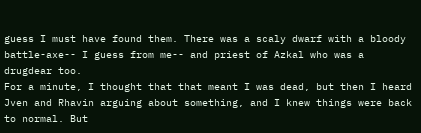guess I must have found them. There was a scaly dwarf with a bloody battle-axe-- I guess from me-- and priest of Azkal who was a drugdear too.
For a minute, I thought that that meant I was dead, but then I heard Jven and Rhavin arguing about something, and I knew things were back to normal. But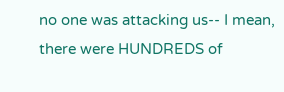no one was attacking us-- I mean, there were HUNDREDS of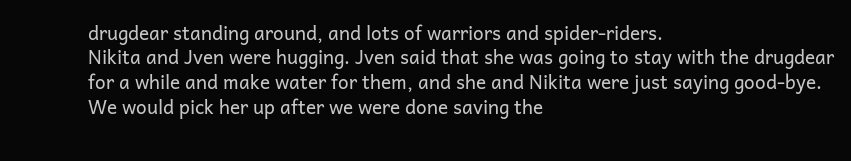drugdear standing around, and lots of warriors and spider-riders.
Nikita and Jven were hugging. Jven said that she was going to stay with the drugdear for a while and make water for them, and she and Nikita were just saying good-bye. We would pick her up after we were done saving the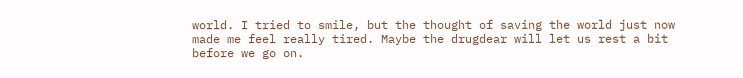world. I tried to smile, but the thought of saving the world just now made me feel really tired. Maybe the drugdear will let us rest a bit before we go on.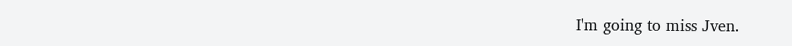I'm going to miss Jven.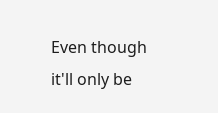Even though it'll only be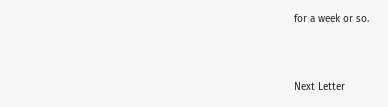for a week or so.



Next Letter